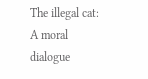The illegal cat: A moral dialogue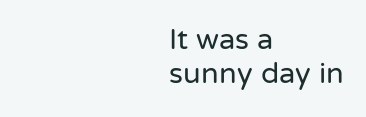It was a sunny day in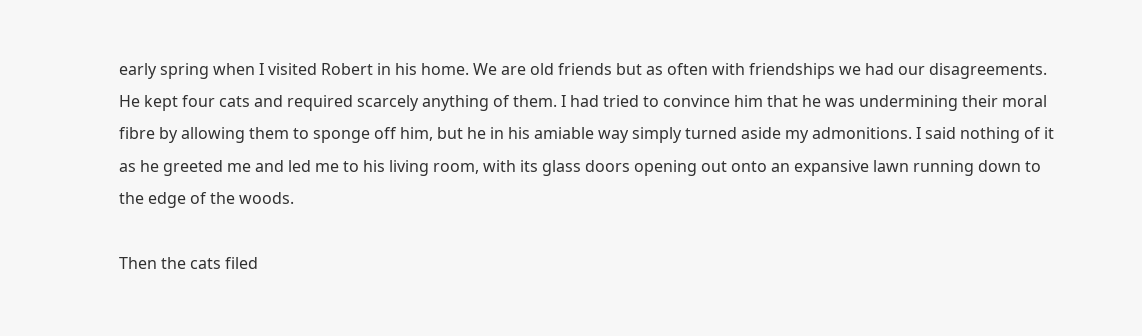early spring when I visited Robert in his home. We are old friends but as often with friendships we had our disagreements. He kept four cats and required scarcely anything of them. I had tried to convince him that he was undermining their moral fibre by allowing them to sponge off him, but he in his amiable way simply turned aside my admonitions. I said nothing of it as he greeted me and led me to his living room, with its glass doors opening out onto an expansive lawn running down to the edge of the woods.

Then the cats filed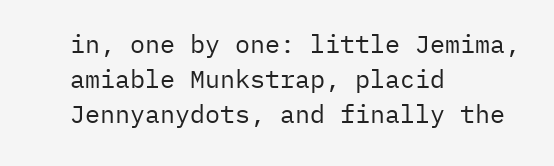in, one by one: little Jemima, amiable Munkstrap, placid Jennyanydots, and finally the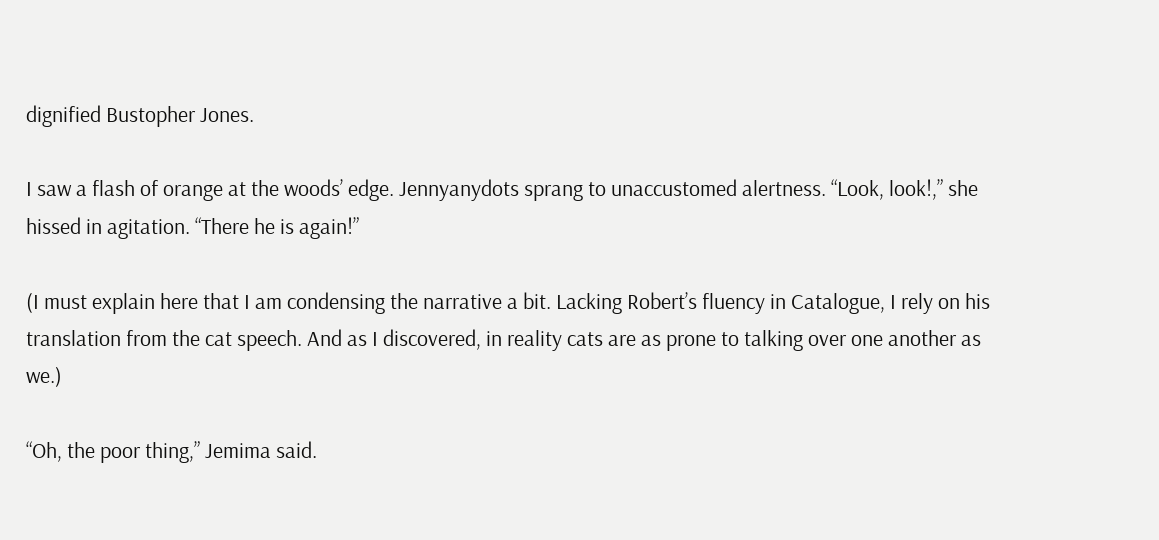dignified Bustopher Jones.

I saw a flash of orange at the woods’ edge. Jennyanydots sprang to unaccustomed alertness. “Look, look!,” she hissed in agitation. “There he is again!”

(I must explain here that I am condensing the narrative a bit. Lacking Robert’s fluency in Catalogue, I rely on his translation from the cat speech. And as I discovered, in reality cats are as prone to talking over one another as we.)

“Oh, the poor thing,” Jemima said.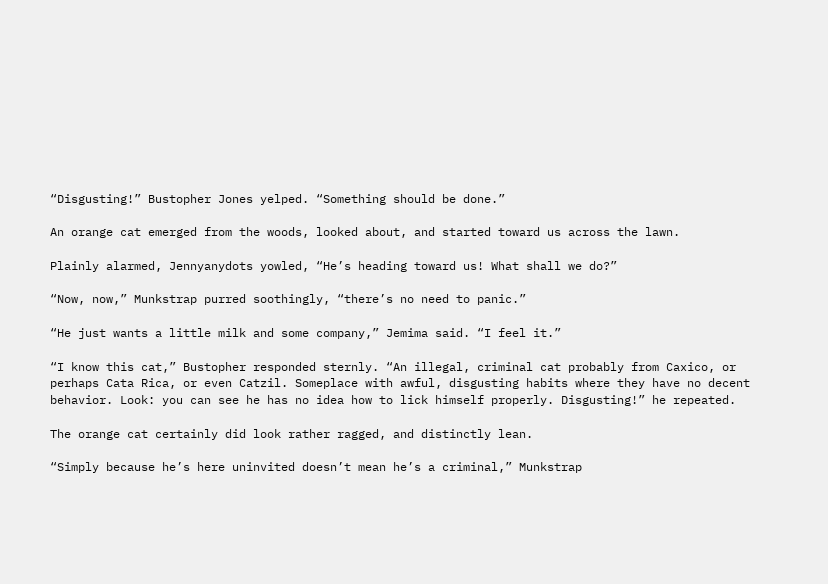“Disgusting!” Bustopher Jones yelped. “Something should be done.”

An orange cat emerged from the woods, looked about, and started toward us across the lawn.

Plainly alarmed, Jennyanydots yowled, “He’s heading toward us! What shall we do?”

“Now, now,” Munkstrap purred soothingly, “there’s no need to panic.”

“He just wants a little milk and some company,” Jemima said. “I feel it.”

“I know this cat,” Bustopher responded sternly. “An illegal, criminal cat probably from Caxico, or perhaps Cata Rica, or even Catzil. Someplace with awful, disgusting habits where they have no decent behavior. Look: you can see he has no idea how to lick himself properly. Disgusting!” he repeated.

The orange cat certainly did look rather ragged, and distinctly lean.

“Simply because he’s here uninvited doesn’t mean he’s a criminal,” Munkstrap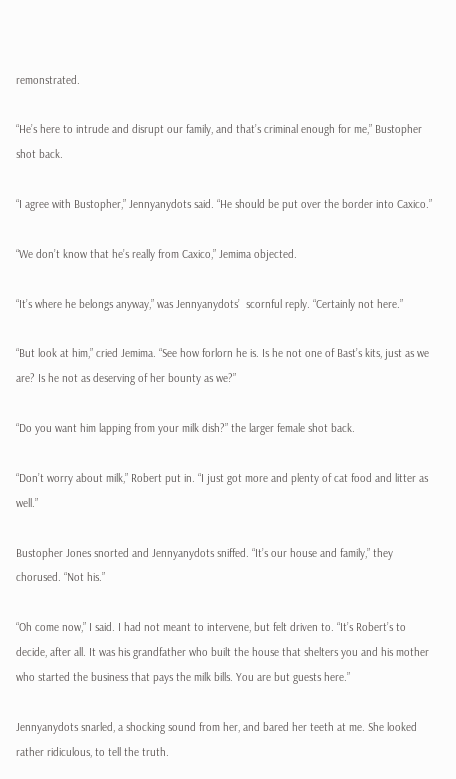remonstrated.

“He’s here to intrude and disrupt our family, and that’s criminal enough for me,” Bustopher shot back.

“I agree with Bustopher,” Jennyanydots said. “He should be put over the border into Caxico.”

“We don’t know that he’s really from Caxico,” Jemima objected.

“It’s where he belongs anyway,” was Jennyanydots’  scornful reply. “Certainly not here.”

“But look at him,” cried Jemima. “See how forlorn he is. Is he not one of Bast’s kits, just as we are? Is he not as deserving of her bounty as we?”

“Do you want him lapping from your milk dish?” the larger female shot back.

“Don’t worry about milk,” Robert put in. “I just got more and plenty of cat food and litter as well.”

Bustopher Jones snorted and Jennyanydots sniffed. “It’s our house and family,” they chorused. “Not his.”

“Oh come now,” I said. I had not meant to intervene, but felt driven to. “It’s Robert’s to decide, after all. It was his grandfather who built the house that shelters you and his mother who started the business that pays the milk bills. You are but guests here.”

Jennyanydots snarled, a shocking sound from her, and bared her teeth at me. She looked rather ridiculous, to tell the truth.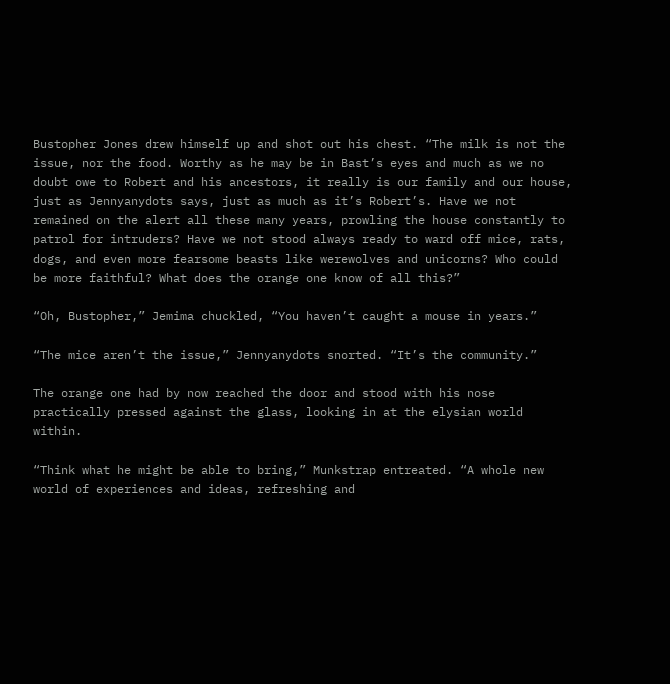Bustopher Jones drew himself up and shot out his chest. “The milk is not the issue, nor the food. Worthy as he may be in Bast’s eyes and much as we no doubt owe to Robert and his ancestors, it really is our family and our house, just as Jennyanydots says, just as much as it’s Robert’s. Have we not remained on the alert all these many years, prowling the house constantly to patrol for intruders? Have we not stood always ready to ward off mice, rats, dogs, and even more fearsome beasts like werewolves and unicorns? Who could be more faithful? What does the orange one know of all this?”

“Oh, Bustopher,” Jemima chuckled, “You haven’t caught a mouse in years.”

“The mice aren’t the issue,” Jennyanydots snorted. “It’s the community.”

The orange one had by now reached the door and stood with his nose practically pressed against the glass, looking in at the elysian world within.

“Think what he might be able to bring,” Munkstrap entreated. “A whole new world of experiences and ideas, refreshing and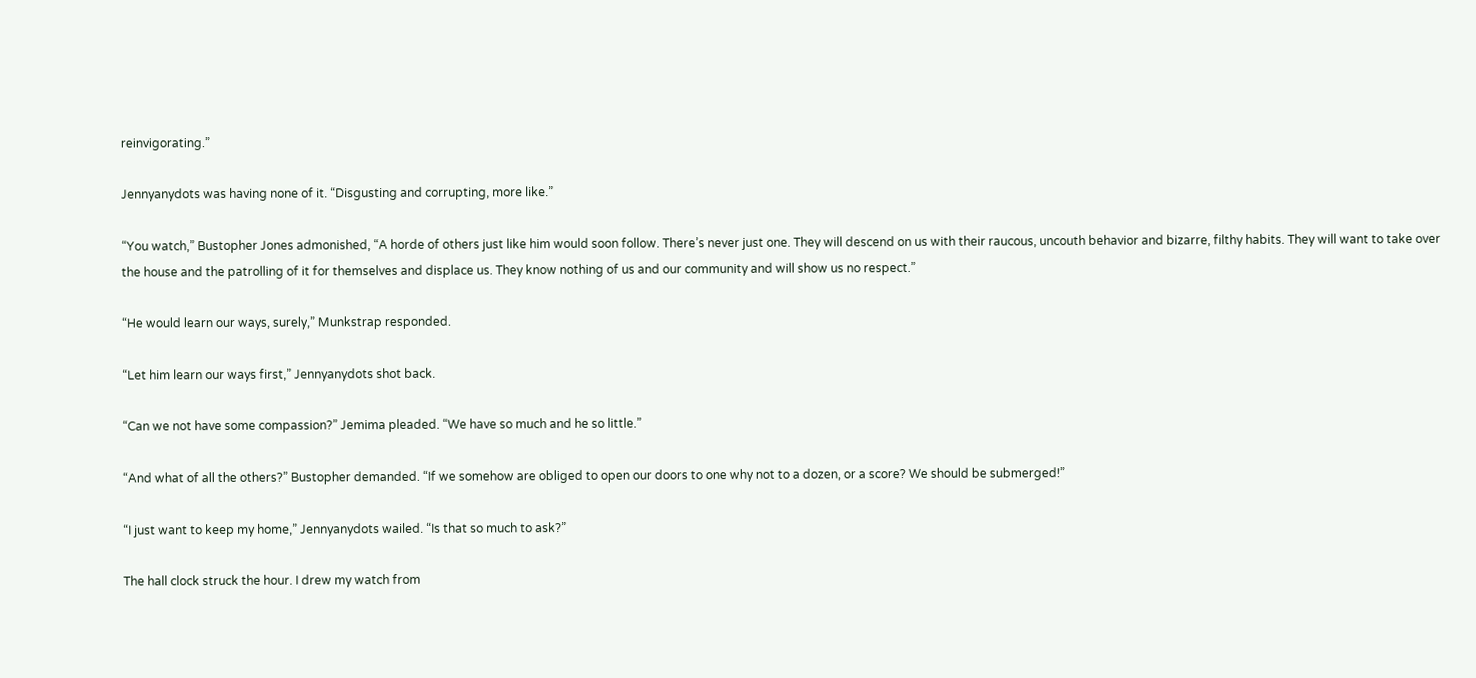reinvigorating.”

Jennyanydots was having none of it. “Disgusting and corrupting, more like.”

“You watch,” Bustopher Jones admonished, “A horde of others just like him would soon follow. There’s never just one. They will descend on us with their raucous, uncouth behavior and bizarre, filthy habits. They will want to take over the house and the patrolling of it for themselves and displace us. They know nothing of us and our community and will show us no respect.”

“He would learn our ways, surely,” Munkstrap responded.

“Let him learn our ways first,” Jennyanydots shot back.

“Can we not have some compassion?” Jemima pleaded. “We have so much and he so little.”

“And what of all the others?” Bustopher demanded. “If we somehow are obliged to open our doors to one why not to a dozen, or a score? We should be submerged!”

“I just want to keep my home,” Jennyanydots wailed. “Is that so much to ask?”

The hall clock struck the hour. I drew my watch from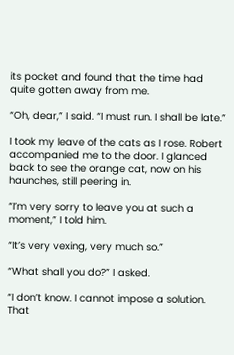its pocket and found that the time had quite gotten away from me.

“Oh, dear,” I said. “I must run. I shall be late.”

I took my leave of the cats as I rose. Robert accompanied me to the door. I glanced back to see the orange cat, now on his haunches, still peering in.

“I’m very sorry to leave you at such a moment,” I told him.

“It’s very vexing, very much so.”

“What shall you do?” I asked.

“I don’t know. I cannot impose a solution. That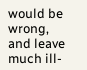would be wrong, and leave much ill-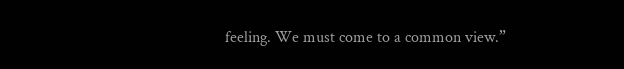feeling. We must come to a common view.”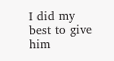I did my best to give him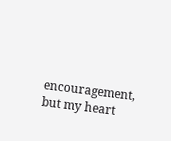encouragement, but my heart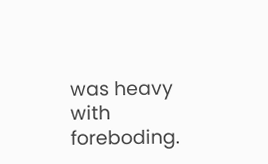was heavy with foreboding.